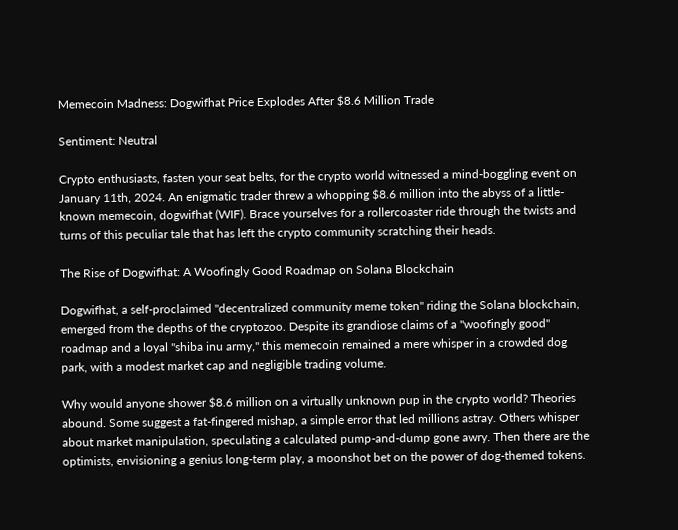Memecoin Madness: Dogwifhat Price Explodes After $8.6 Million Trade

Sentiment: Neutral

Crypto enthusiasts, fasten your seat belts, for the crypto world witnessed a mind-boggling event on January 11th, 2024. An enigmatic trader threw a whopping $8.6 million into the abyss of a little-known memecoin, dogwifhat (WIF). Brace yourselves for a rollercoaster ride through the twists and turns of this peculiar tale that has left the crypto community scratching their heads.

The Rise of Dogwifhat: A Woofingly Good Roadmap on Solana Blockchain

Dogwifhat, a self-proclaimed "decentralized community meme token" riding the Solana blockchain, emerged from the depths of the cryptozoo. Despite its grandiose claims of a "woofingly good" roadmap and a loyal "shiba inu army," this memecoin remained a mere whisper in a crowded dog park, with a modest market cap and negligible trading volume.

Why would anyone shower $8.6 million on a virtually unknown pup in the crypto world? Theories abound. Some suggest a fat-fingered mishap, a simple error that led millions astray. Others whisper about market manipulation, speculating a calculated pump-and-dump gone awry. Then there are the optimists, envisioning a genius long-term play, a moonshot bet on the power of dog-themed tokens.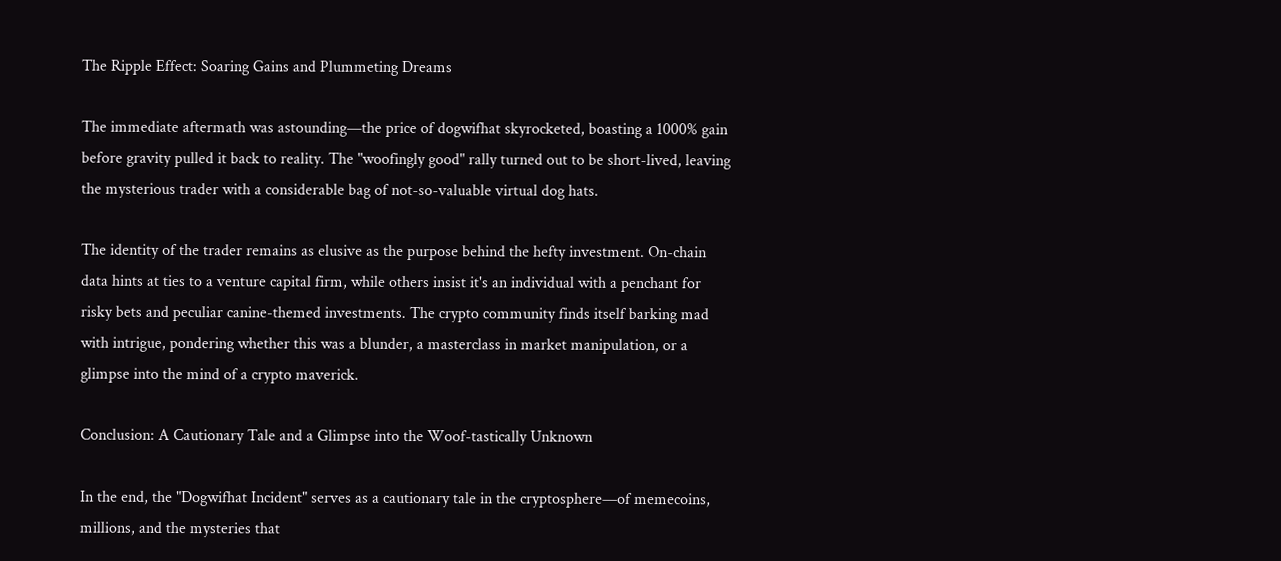The Ripple Effect: Soaring Gains and Plummeting Dreams

The immediate aftermath was astounding—the price of dogwifhat skyrocketed, boasting a 1000% gain before gravity pulled it back to reality. The "woofingly good" rally turned out to be short-lived, leaving the mysterious trader with a considerable bag of not-so-valuable virtual dog hats.

The identity of the trader remains as elusive as the purpose behind the hefty investment. On-chain data hints at ties to a venture capital firm, while others insist it's an individual with a penchant for risky bets and peculiar canine-themed investments. The crypto community finds itself barking mad with intrigue, pondering whether this was a blunder, a masterclass in market manipulation, or a glimpse into the mind of a crypto maverick.

Conclusion: A Cautionary Tale and a Glimpse into the Woof-tastically Unknown

In the end, the "Dogwifhat Incident" serves as a cautionary tale in the cryptosphere—of memecoins, millions, and the mysteries that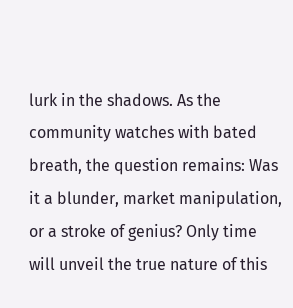lurk in the shadows. As the community watches with bated breath, the question remains: Was it a blunder, market manipulation, or a stroke of genius? Only time will unveil the true nature of this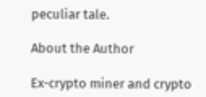peculiar tale.

About the Author

Ex-crypto miner and crypto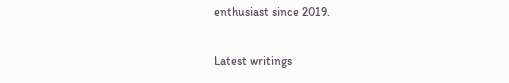enthusiast since 2019.

Latest writings